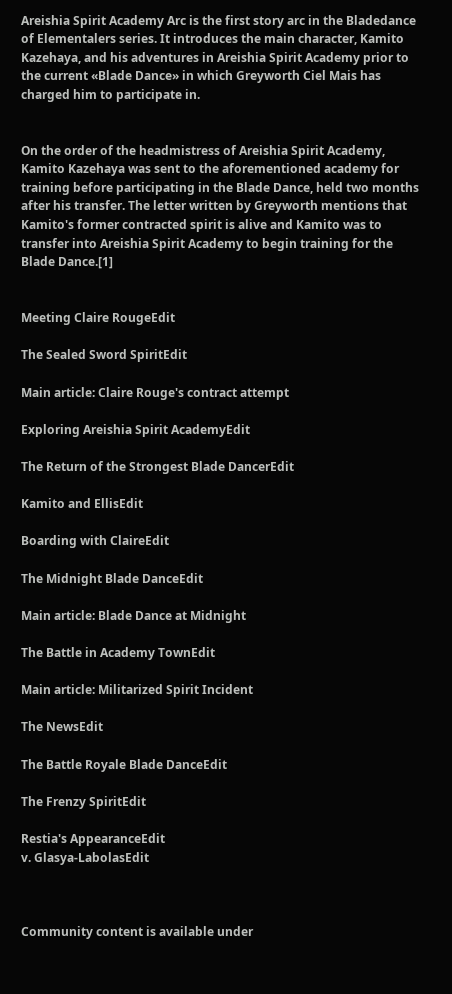Areishia Spirit Academy Arc is the first story arc in the Bladedance of Elementalers series. It introduces the main character, Kamito Kazehaya, and his adventures in Areishia Spirit Academy prior to the current «Blade Dance» in which Greyworth Ciel Mais has charged him to participate in.


On the order of the headmistress of Areishia Spirit Academy, Kamito Kazehaya was sent to the aforementioned academy for training before participating in the Blade Dance, held two months after his transfer. The letter written by Greyworth mentions that Kamito's former contracted spirit is alive and Kamito was to transfer into Areishia Spirit Academy to begin training for the Blade Dance.[1]


Meeting Claire RougeEdit

The Sealed Sword SpiritEdit

Main article: Claire Rouge's contract attempt

Exploring Areishia Spirit AcademyEdit

The Return of the Strongest Blade DancerEdit

Kamito and EllisEdit

Boarding with ClaireEdit

The Midnight Blade DanceEdit

Main article: Blade Dance at Midnight

The Battle in Academy TownEdit

Main article: Militarized Spirit Incident

The NewsEdit

The Battle Royale Blade DanceEdit

The Frenzy SpiritEdit

Restia's AppearanceEdit
v. Glasya-LabolasEdit



Community content is available under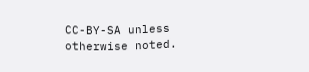CC-BY-SA unless otherwise noted.